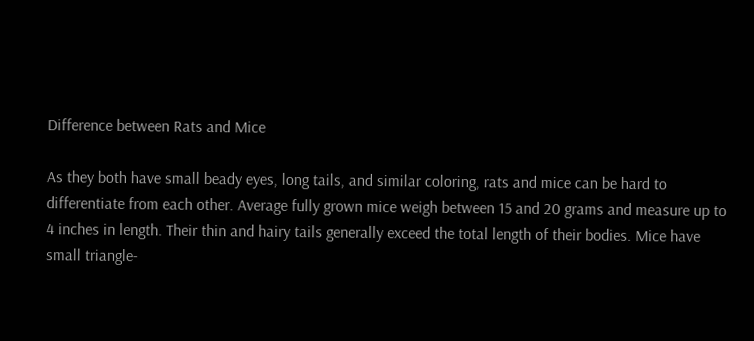Difference between Rats and Mice

As they both have small beady eyes, long tails, and similar coloring, rats and mice can be hard to differentiate from each other. Average fully grown mice weigh between 15 and 20 grams and measure up to 4 inches in length. Their thin and hairy tails generally exceed the total length of their bodies. Mice have small triangle-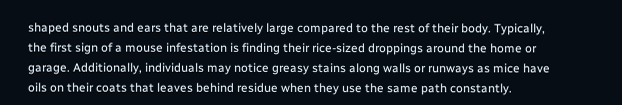shaped snouts and ears that are relatively large compared to the rest of their body. Typically, the first sign of a mouse infestation is finding their rice-sized droppings around the home or garage. Additionally, individuals may notice greasy stains along walls or runways as mice have oils on their coats that leaves behind residue when they use the same path constantly.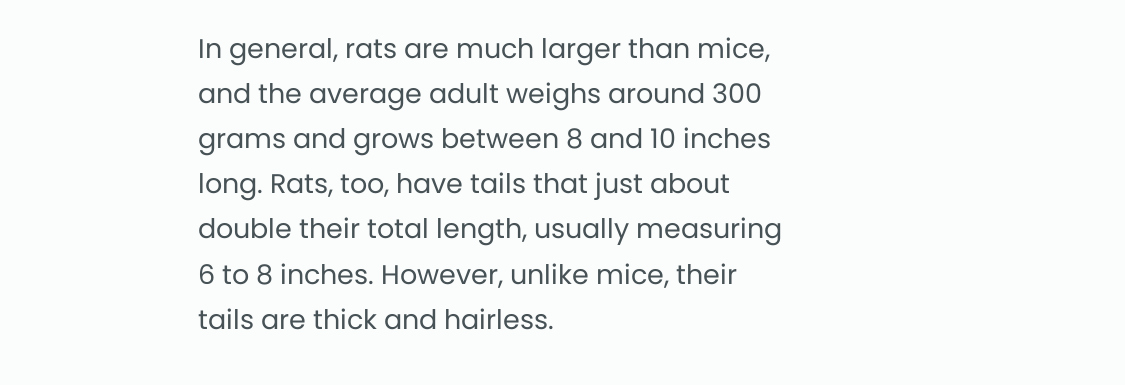In general, rats are much larger than mice, and the average adult weighs around 300 grams and grows between 8 and 10 inches long. Rats, too, have tails that just about double their total length, usually measuring 6 to 8 inches. However, unlike mice, their tails are thick and hairless.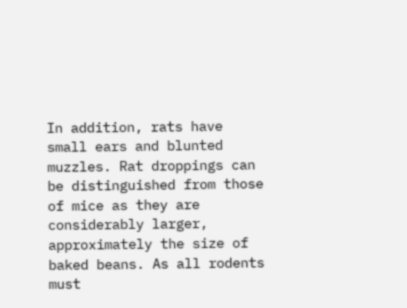In addition, rats have small ears and blunted muzzles. Rat droppings can be distinguished from those of mice as they are considerably larger, approximately the size of baked beans. As all rodents must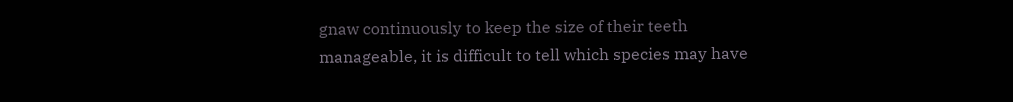gnaw continuously to keep the size of their teeth manageable, it is difficult to tell which species may have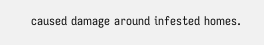caused damage around infested homes.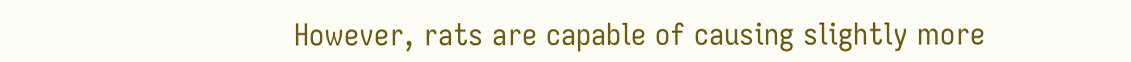However, rats are capable of causing slightly more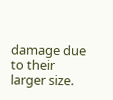damage due to their larger size.